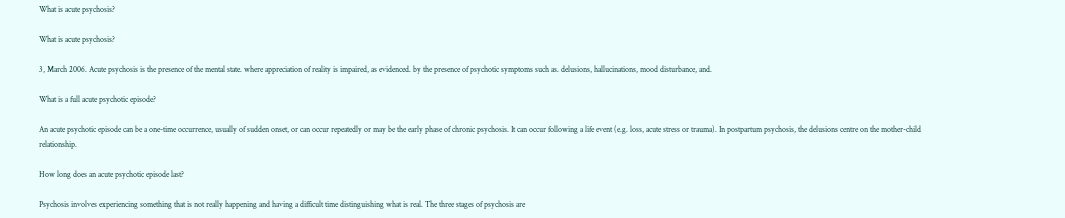What is acute psychosis?

What is acute psychosis?

3, March 2006. Acute psychosis is the presence of the mental state. where appreciation of reality is impaired, as evidenced. by the presence of psychotic symptoms such as. delusions, hallucinations, mood disturbance, and.

What is a full acute psychotic episode?

An acute psychotic episode can be a one-time occurrence, usually of sudden onset, or can occur repeatedly or may be the early phase of chronic psychosis. It can occur following a life event (e.g. loss, acute stress or trauma). In postpartum psychosis, the delusions centre on the mother-child relationship.

How long does an acute psychotic episode last?

Psychosis involves experiencing something that is not really happening and having a difficult time distinguishing what is real. The three stages of psychosis are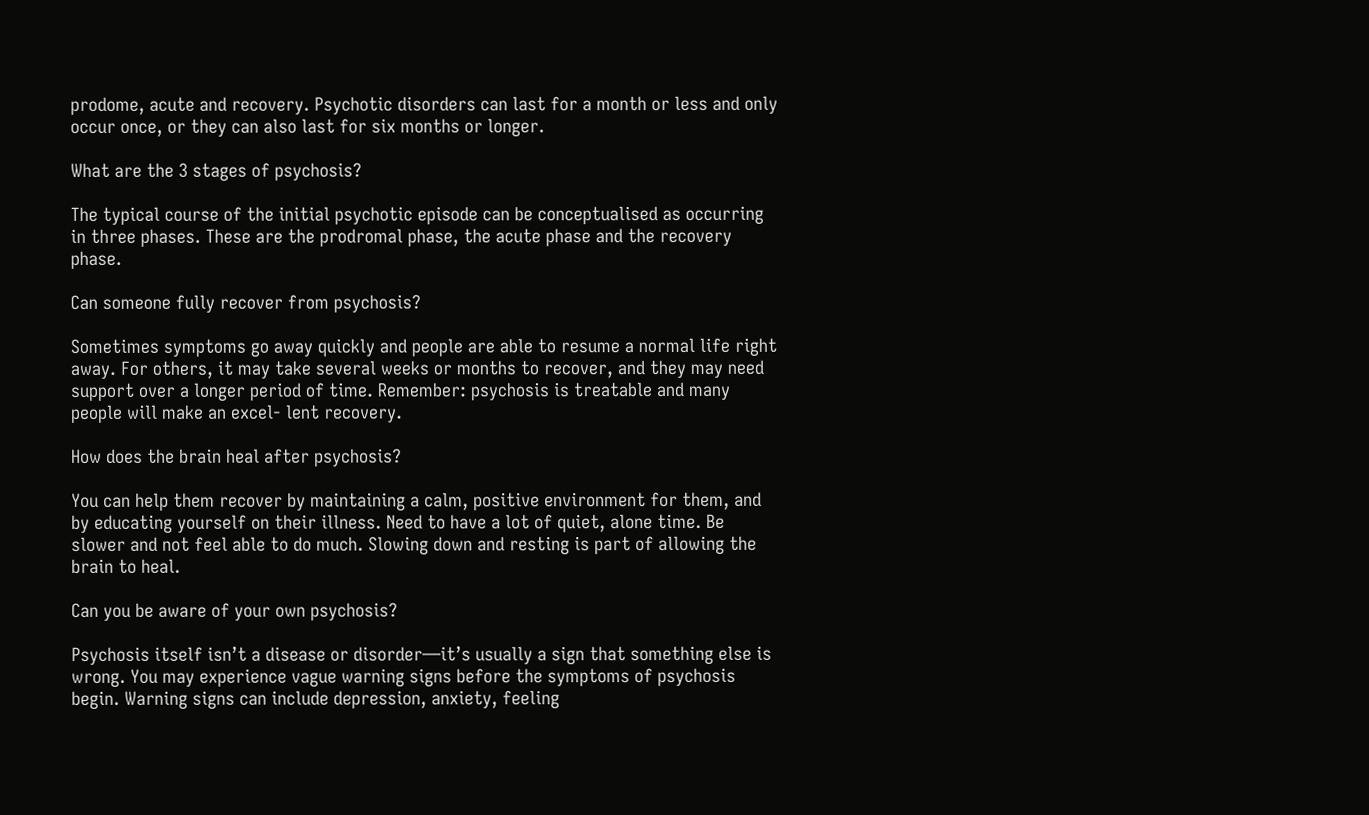prodome, acute and recovery. Psychotic disorders can last for a month or less and only occur once, or they can also last for six months or longer.

What are the 3 stages of psychosis?

The typical course of the initial psychotic episode can be conceptualised as occurring in three phases. These are the prodromal phase, the acute phase and the recovery phase.

Can someone fully recover from psychosis?

Sometimes symptoms go away quickly and people are able to resume a normal life right away. For others, it may take several weeks or months to recover, and they may need support over a longer period of time. Remember: psychosis is treatable and many people will make an excel- lent recovery.

How does the brain heal after psychosis?

You can help them recover by maintaining a calm, positive environment for them, and by educating yourself on their illness. Need to have a lot of quiet, alone time. Be slower and not feel able to do much. Slowing down and resting is part of allowing the brain to heal.

Can you be aware of your own psychosis?

Psychosis itself isn’t a disease or disorder—it’s usually a sign that something else is wrong. You may experience vague warning signs before the symptoms of psychosis begin. Warning signs can include depression, anxiety, feeling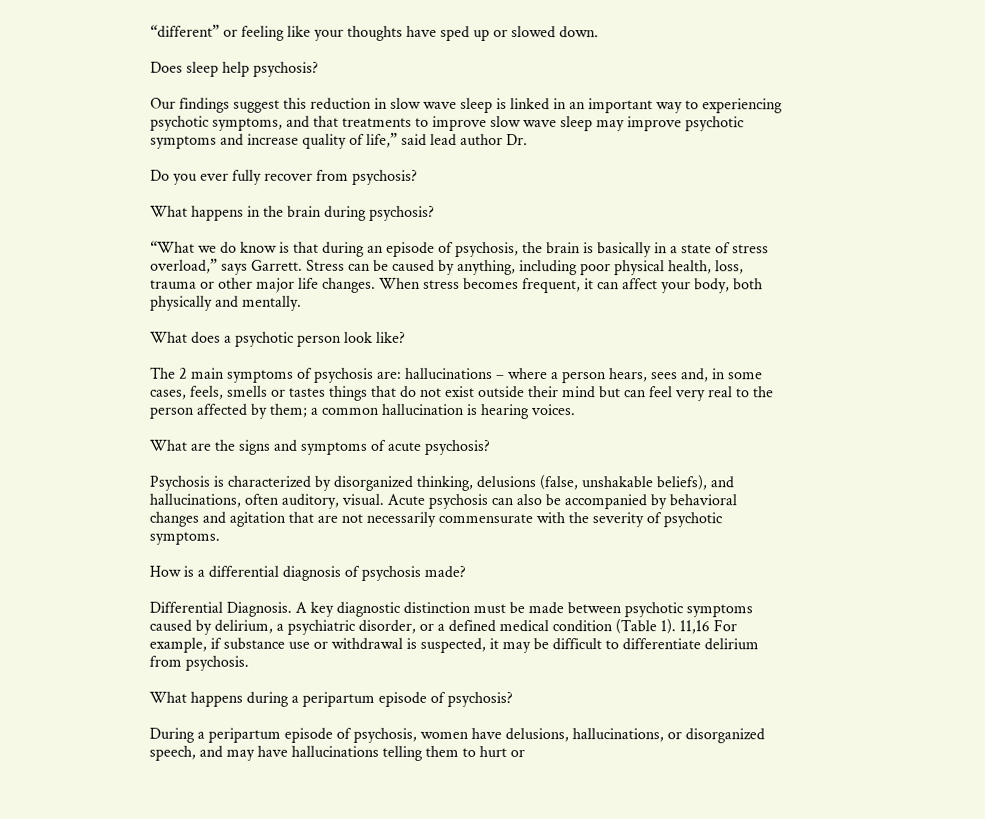“different” or feeling like your thoughts have sped up or slowed down.

Does sleep help psychosis?

Our findings suggest this reduction in slow wave sleep is linked in an important way to experiencing psychotic symptoms, and that treatments to improve slow wave sleep may improve psychotic symptoms and increase quality of life,” said lead author Dr.

Do you ever fully recover from psychosis?

What happens in the brain during psychosis?

“What we do know is that during an episode of psychosis, the brain is basically in a state of stress overload,” says Garrett. Stress can be caused by anything, including poor physical health, loss, trauma or other major life changes. When stress becomes frequent, it can affect your body, both physically and mentally.

What does a psychotic person look like?

The 2 main symptoms of psychosis are: hallucinations – where a person hears, sees and, in some cases, feels, smells or tastes things that do not exist outside their mind but can feel very real to the person affected by them; a common hallucination is hearing voices.

What are the signs and symptoms of acute psychosis?

Psychosis is characterized by disorganized thinking, delusions (false, unshakable beliefs), and hallucinations, often auditory, visual. Acute psychosis can also be accompanied by behavioral changes and agitation that are not necessarily commensurate with the severity of psychotic symptoms.

How is a differential diagnosis of psychosis made?

Differential Diagnosis. A key diagnostic distinction must be made between psychotic symptoms caused by delirium, a psychiatric disorder, or a defined medical condition (Table 1). 11,16 For example, if substance use or withdrawal is suspected, it may be difficult to differentiate delirium from psychosis.

What happens during a peripartum episode of psychosis?

During a peripartum episode of psychosis, women have delusions, hallucinations, or disorganized speech, and may have hallucinations telling them to hurt or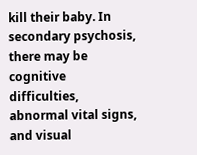kill their baby. In secondary psychosis, there may be cognitive difficulties, abnormal vital signs, and visual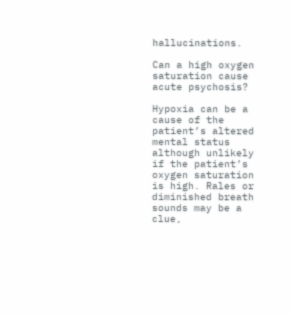hallucinations.

Can a high oxygen saturation cause acute psychosis?

Hypoxia can be a cause of the patient’s altered mental status although unlikely if the patient’s oxygen saturation is high. Rales or diminished breath sounds may be a clue,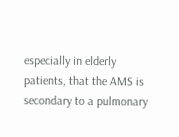especially in elderly patients, that the AMS is secondary to a pulmonary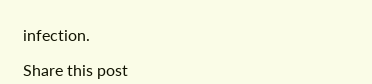infection.

Share this post